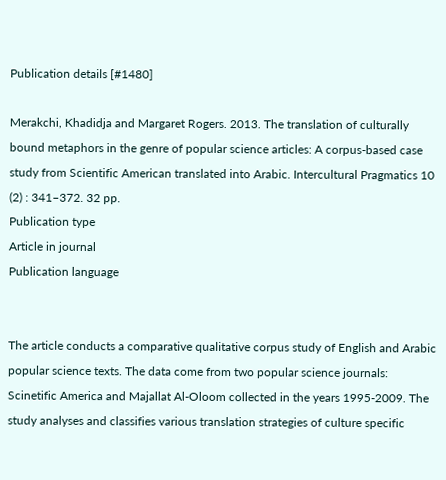Publication details [#1480]

Merakchi, Khadidja and Margaret Rogers. 2013. The translation of culturally bound metaphors in the genre of popular science articles: A corpus-based case study from Scientific American translated into Arabic. Intercultural Pragmatics 10 (2) : 341–372. 32 pp.
Publication type
Article in journal
Publication language


The article conducts a comparative qualitative corpus study of English and Arabic popular science texts. The data come from two popular science journals: Scinetific America and Majallat Al-Oloom collected in the years 1995-2009. The study analyses and classifies various translation strategies of culture specific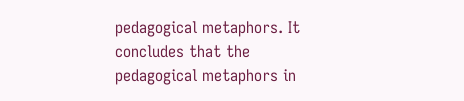pedagogical metaphors. It concludes that the pedagogical metaphors in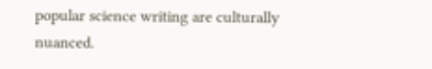popular science writing are culturally nuanced.